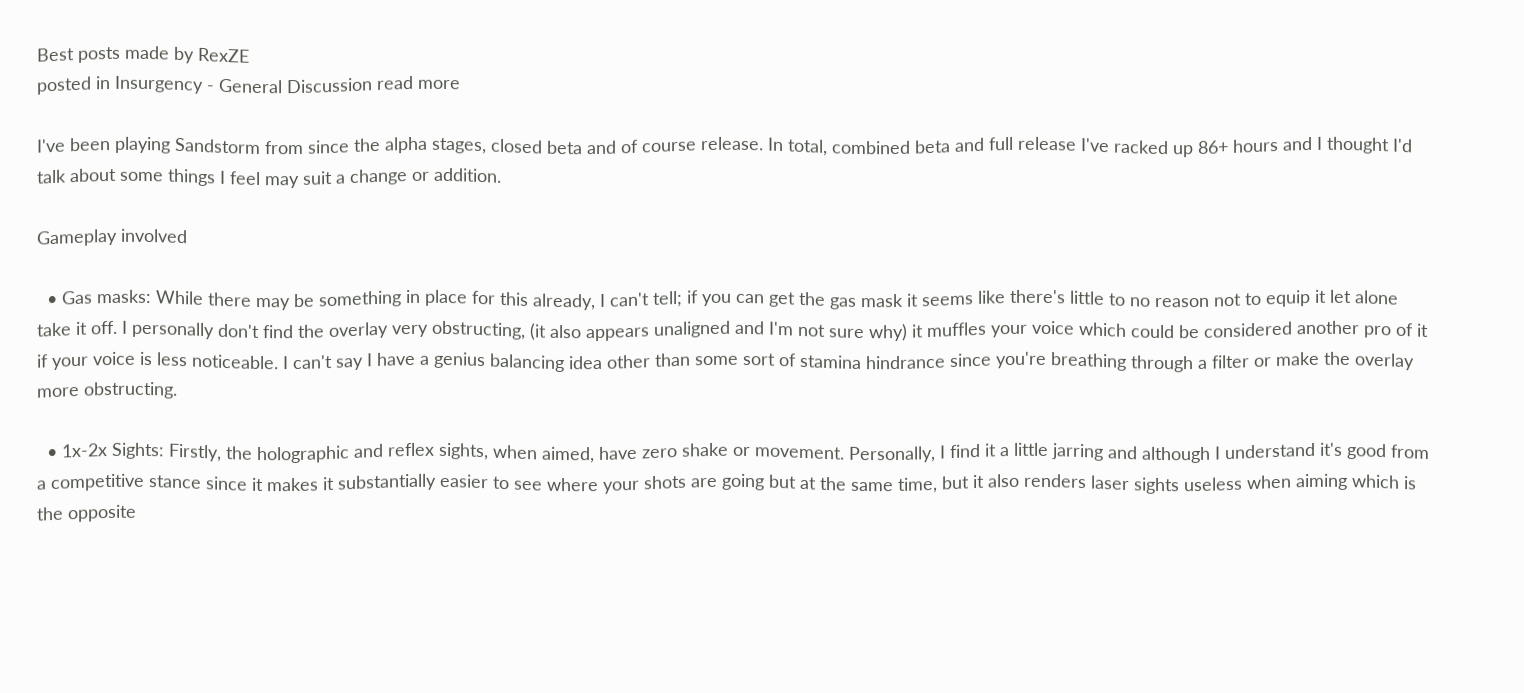Best posts made by RexZE
posted in Insurgency - General Discussion read more

I've been playing Sandstorm from since the alpha stages, closed beta and of course release. In total, combined beta and full release I've racked up 86+ hours and I thought I'd talk about some things I feel may suit a change or addition.

Gameplay involved

  • Gas masks: While there may be something in place for this already, I can't tell; if you can get the gas mask it seems like there's little to no reason not to equip it let alone take it off. I personally don't find the overlay very obstructing, (it also appears unaligned and I'm not sure why) it muffles your voice which could be considered another pro of it if your voice is less noticeable. I can't say I have a genius balancing idea other than some sort of stamina hindrance since you're breathing through a filter or make the overlay more obstructing.

  • 1x-2x Sights: Firstly, the holographic and reflex sights, when aimed, have zero shake or movement. Personally, I find it a little jarring and although I understand it's good from a competitive stance since it makes it substantially easier to see where your shots are going but at the same time, but it also renders laser sights useless when aiming which is the opposite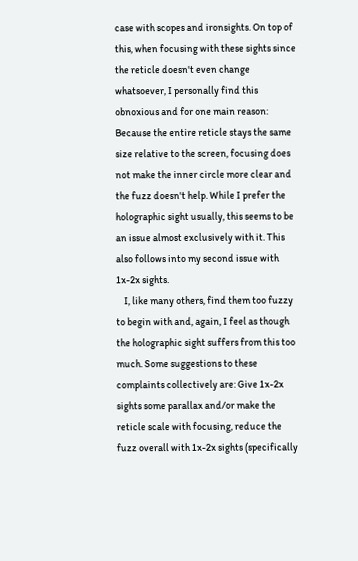case with scopes and ironsights. On top of this, when focusing with these sights since the reticle doesn't even change whatsoever, I personally find this obnoxious and for one main reason: Because the entire reticle stays the same size relative to the screen, focusing does not make the inner circle more clear and the fuzz doesn't help. While I prefer the holographic sight usually, this seems to be an issue almost exclusively with it. This also follows into my second issue with 1x-2x sights.
    I, like many others, find them too fuzzy to begin with and, again, I feel as though the holographic sight suffers from this too much. Some suggestions to these complaints collectively are: Give 1x-2x sights some parallax and/or make the reticle scale with focusing, reduce the fuzz overall with 1x-2x sights (specifically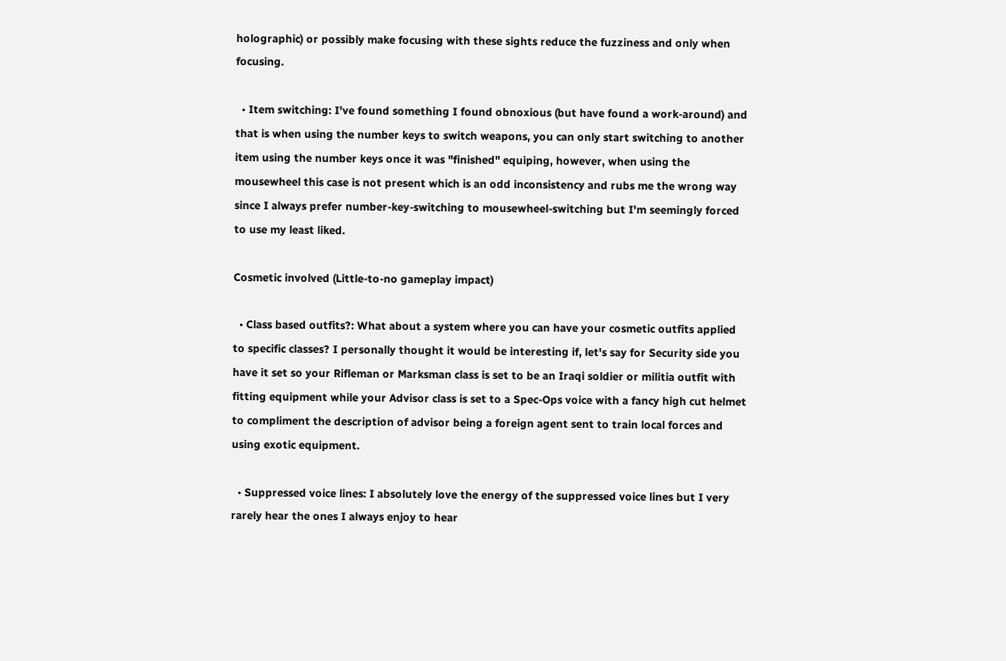holographic) or possibly make focusing with these sights reduce the fuzziness and only when focusing.

  • Item switching: I've found something I found obnoxious (but have found a work-around) and that is when using the number keys to switch weapons, you can only start switching to another item using the number keys once it was "finished" equiping, however, when using the mousewheel this case is not present which is an odd inconsistency and rubs me the wrong way since I always prefer number-key-switching to mousewheel-switching but I'm seemingly forced to use my least liked.

Cosmetic involved (Little-to-no gameplay impact)

  • Class based outfits?: What about a system where you can have your cosmetic outfits applied to specific classes? I personally thought it would be interesting if, let's say for Security side you have it set so your Rifleman or Marksman class is set to be an Iraqi soldier or militia outfit with fitting equipment while your Advisor class is set to a Spec-Ops voice with a fancy high cut helmet to compliment the description of advisor being a foreign agent sent to train local forces and using exotic equipment.

  • Suppressed voice lines: I absolutely love the energy of the suppressed voice lines but I very rarely hear the ones I always enjoy to hear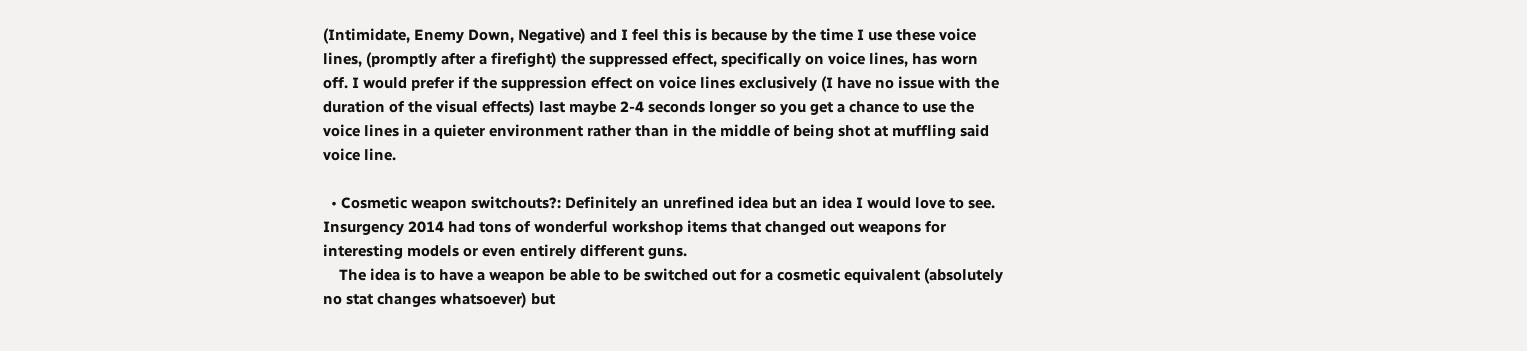(Intimidate, Enemy Down, Negative) and I feel this is because by the time I use these voice lines, (promptly after a firefight) the suppressed effect, specifically on voice lines, has worn off. I would prefer if the suppression effect on voice lines exclusively (I have no issue with the duration of the visual effects) last maybe 2-4 seconds longer so you get a chance to use the voice lines in a quieter environment rather than in the middle of being shot at muffling said voice line.

  • Cosmetic weapon switchouts?: Definitely an unrefined idea but an idea I would love to see. Insurgency 2014 had tons of wonderful workshop items that changed out weapons for interesting models or even entirely different guns.
    The idea is to have a weapon be able to be switched out for a cosmetic equivalent (absolutely no stat changes whatsoever) but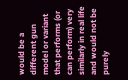would be a different gun model or variant that performs (or can perform) very similarly in real life and would not be purely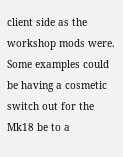client side as the workshop mods were. Some examples could be having a cosmetic switch out for the Mk18 be to a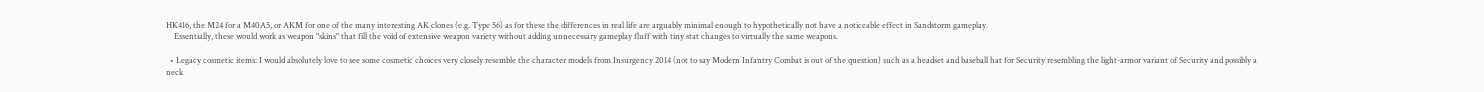HK416, the M24 for a M40A5, or AKM for one of the many interesting AK clones (e.g. Type 56) as for these the differences in real life are arguably minimal enough to hypothetically not have a noticeable effect in Sandstorm gameplay.
    Essentially, these would work as weapon "skins" that fill the void of extensive weapon variety without adding unnecessary gameplay fluff with tiny stat changes to virtually the same weapons.

  • Legacy cosmetic items: I would absolutely love to see some cosmetic choices very closely resemble the character models from Insurgency 2014 (not to say Modern Infantry Combat is out of the question) such as a headset and baseball hat for Security resembling the light-armor variant of Security and possibly a neck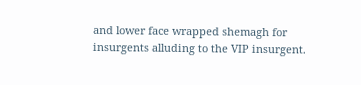and lower face wrapped shemagh for insurgents alluding to the VIP insurgent.